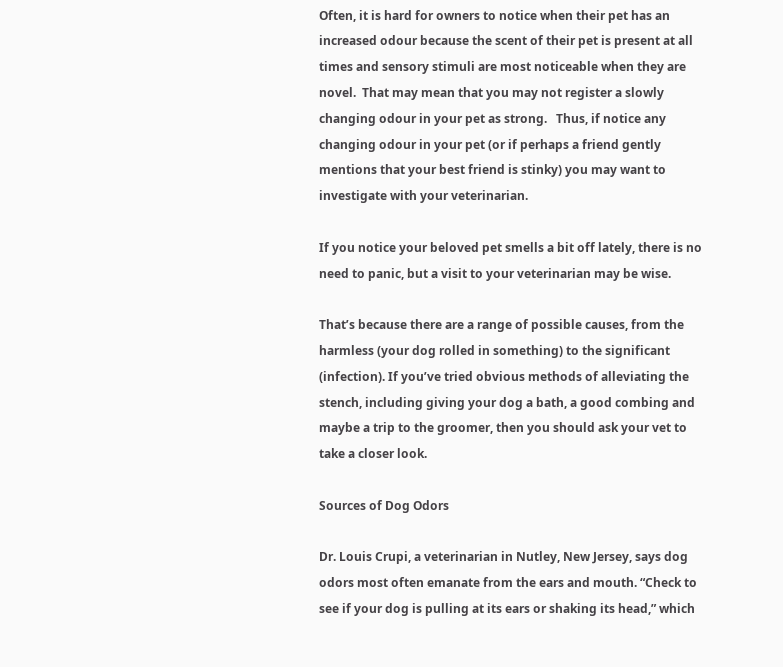Often, it is hard for owners to notice when their pet has an increased odour because the scent of their pet is present at all times and sensory stimuli are most noticeable when they are novel.  That may mean that you may not register a slowly changing odour in your pet as strong.   Thus, if notice any changing odour in your pet (or if perhaps a friend gently mentions that your best friend is stinky) you may want to investigate with your veterinarian.

If you notice your beloved pet smells a bit off lately, there is no need to panic, but a visit to your veterinarian may be wise.

That’s because there are a range of possible causes, from the harmless (your dog rolled in something) to the significant (infection). If you’ve tried obvious methods of alleviating the stench, including giving your dog a bath, a good combing and maybe a trip to the groomer, then you should ask your vet to take a closer look.

Sources of Dog Odors

Dr. Louis Crupi, a veterinarian in Nutley, New Jersey, says dog odors most often emanate from the ears and mouth. “Check to see if your dog is pulling at its ears or shaking its head,” which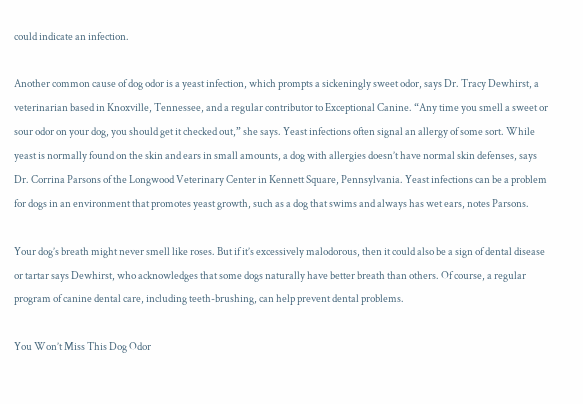could indicate an infection.

Another common cause of dog odor is a yeast infection, which prompts a sickeningly sweet odor, says Dr. Tracy Dewhirst, a veterinarian based in Knoxville, Tennessee, and a regular contributor to Exceptional Canine. “Any time you smell a sweet or sour odor on your dog, you should get it checked out,” she says. Yeast infections often signal an allergy of some sort. While yeast is normally found on the skin and ears in small amounts, a dog with allergies doesn’t have normal skin defenses, says Dr. Corrina Parsons of the Longwood Veterinary Center in Kennett Square, Pennsylvania. Yeast infections can be a problem for dogs in an environment that promotes yeast growth, such as a dog that swims and always has wet ears, notes Parsons.

Your dog’s breath might never smell like roses. But if it’s excessively malodorous, then it could also be a sign of dental disease or tartar says Dewhirst, who acknowledges that some dogs naturally have better breath than others. Of course, a regular program of canine dental care, including teeth-brushing, can help prevent dental problems.

You Won’t Miss This Dog Odor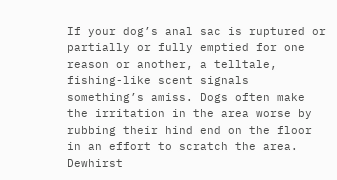If your dog’s anal sac is ruptured or partially or fully emptied for one reason or another, a telltale, fishing-like scent signals something’s amiss. Dogs often make the irritation in the area worse by rubbing their hind end on the floor in an effort to scratch the area. Dewhirst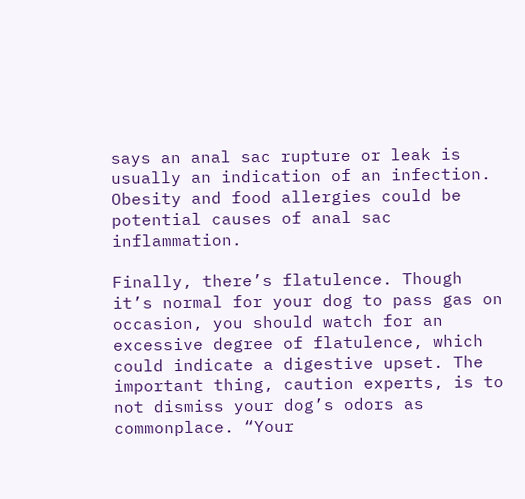says an anal sac rupture or leak is usually an indication of an infection. Obesity and food allergies could be potential causes of anal sac inflammation.

Finally, there’s flatulence. Though it’s normal for your dog to pass gas on occasion, you should watch for an excessive degree of flatulence, which could indicate a digestive upset. The important thing, caution experts, is to not dismiss your dog’s odors as commonplace. “Your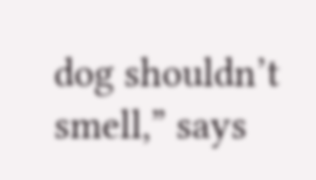dog shouldn’t smell,” says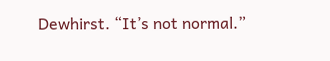Dewhirst. “It’s not normal.”